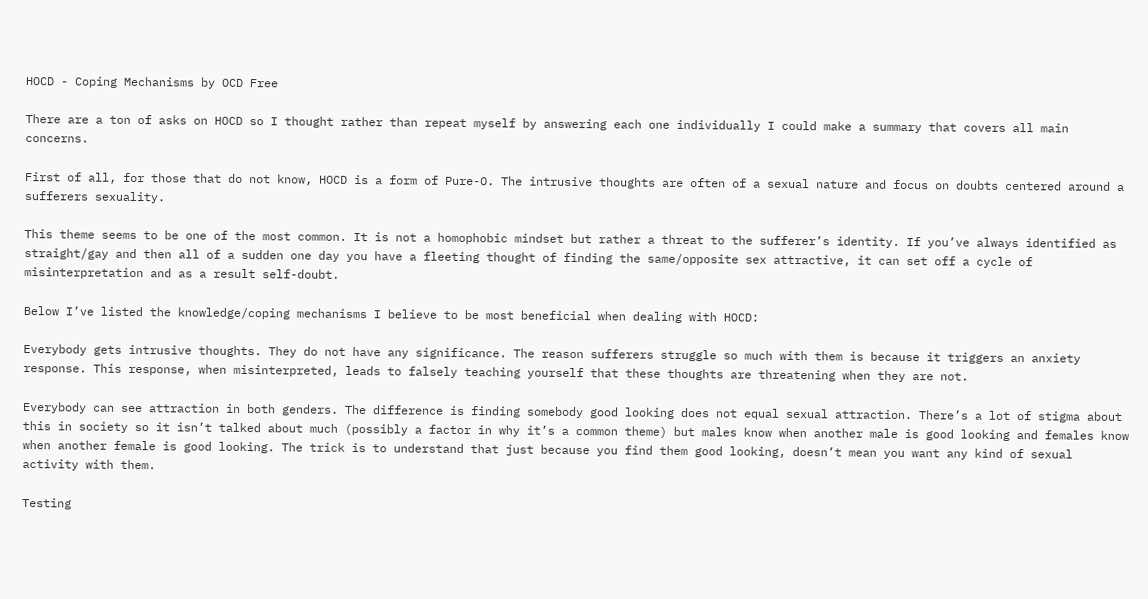HOCD - Coping Mechanisms by OCD Free

There are a ton of asks on HOCD so I thought rather than repeat myself by answering each one individually I could make a summary that covers all main concerns.

First of all, for those that do not know, HOCD is a form of Pure-O. The intrusive thoughts are often of a sexual nature and focus on doubts centered around a sufferers sexuality.

This theme seems to be one of the most common. It is not a homophobic mindset but rather a threat to the sufferer’s identity. If you’ve always identified as straight/gay and then all of a sudden one day you have a fleeting thought of finding the same/opposite sex attractive, it can set off a cycle of misinterpretation and as a result self-doubt.

Below I’ve listed the knowledge/coping mechanisms I believe to be most beneficial when dealing with HOCD:

Everybody gets intrusive thoughts. They do not have any significance. The reason sufferers struggle so much with them is because it triggers an anxiety response. This response, when misinterpreted, leads to falsely teaching yourself that these thoughts are threatening when they are not.

Everybody can see attraction in both genders. The difference is finding somebody good looking does not equal sexual attraction. There’s a lot of stigma about this in society so it isn’t talked about much (possibly a factor in why it’s a common theme) but males know when another male is good looking and females know when another female is good looking. The trick is to understand that just because you find them good looking, doesn’t mean you want any kind of sexual activity with them.

Testing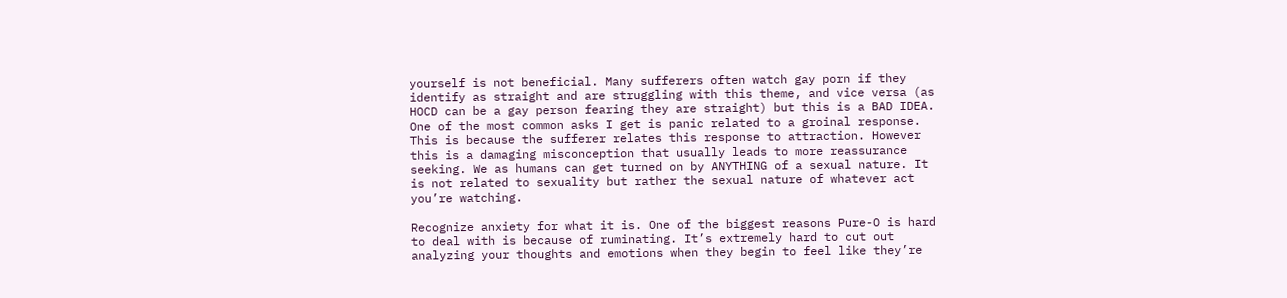yourself is not beneficial. Many sufferers often watch gay porn if they identify as straight and are struggling with this theme, and vice versa (as HOCD can be a gay person fearing they are straight) but this is a BAD IDEA. One of the most common asks I get is panic related to a groinal response. This is because the sufferer relates this response to attraction. However this is a damaging misconception that usually leads to more reassurance seeking. We as humans can get turned on by ANYTHING of a sexual nature. It is not related to sexuality but rather the sexual nature of whatever act you’re watching.

Recognize anxiety for what it is. One of the biggest reasons Pure-O is hard to deal with is because of ruminating. It’s extremely hard to cut out analyzing your thoughts and emotions when they begin to feel like they’re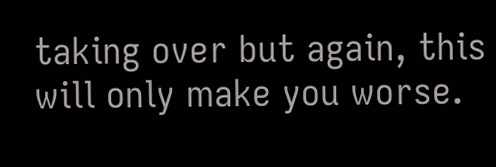taking over but again, this will only make you worse.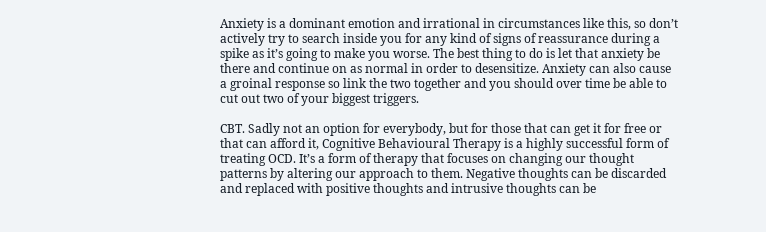Anxiety is a dominant emotion and irrational in circumstances like this, so don’t actively try to search inside you for any kind of signs of reassurance during a spike as it’s going to make you worse. The best thing to do is let that anxiety be there and continue on as normal in order to desensitize. Anxiety can also cause a groinal response so link the two together and you should over time be able to cut out two of your biggest triggers.

CBT. Sadly not an option for everybody, but for those that can get it for free or that can afford it, Cognitive Behavioural Therapy is a highly successful form of treating OCD. It’s a form of therapy that focuses on changing our thought patterns by altering our approach to them. Negative thoughts can be discarded and replaced with positive thoughts and intrusive thoughts can be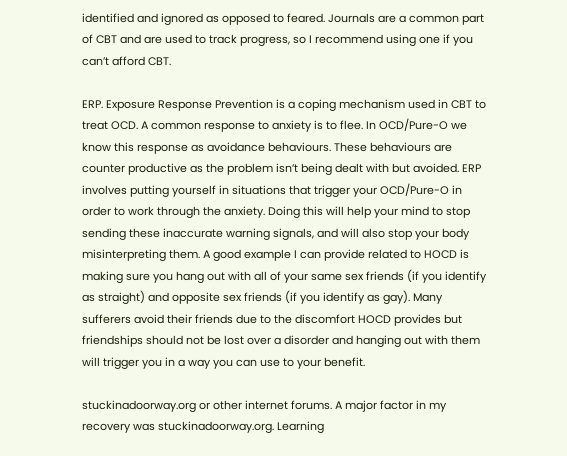identified and ignored as opposed to feared. Journals are a common part of CBT and are used to track progress, so I recommend using one if you can’t afford CBT.

ERP. Exposure Response Prevention is a coping mechanism used in CBT to treat OCD. A common response to anxiety is to flee. In OCD/Pure-O we know this response as avoidance behaviours. These behaviours are counter productive as the problem isn’t being dealt with but avoided. ERP involves putting yourself in situations that trigger your OCD/Pure-O in order to work through the anxiety. Doing this will help your mind to stop sending these inaccurate warning signals, and will also stop your body misinterpreting them. A good example I can provide related to HOCD is making sure you hang out with all of your same sex friends (if you identify as straight) and opposite sex friends (if you identify as gay). Many sufferers avoid their friends due to the discomfort HOCD provides but friendships should not be lost over a disorder and hanging out with them will trigger you in a way you can use to your benefit.

stuckinadoorway.org or other internet forums. A major factor in my recovery was stuckinadoorway.org. Learning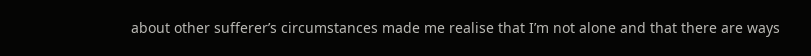about other sufferer’s circumstances made me realise that I’m not alone and that there are ways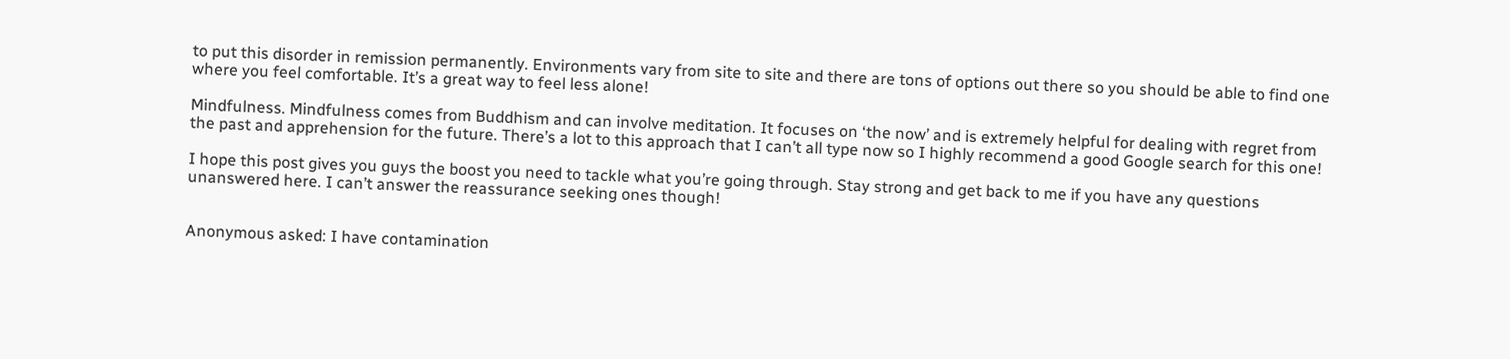to put this disorder in remission permanently. Environments vary from site to site and there are tons of options out there so you should be able to find one where you feel comfortable. It’s a great way to feel less alone!

Mindfulness. Mindfulness comes from Buddhism and can involve meditation. It focuses on ‘the now’ and is extremely helpful for dealing with regret from the past and apprehension for the future. There’s a lot to this approach that I can’t all type now so I highly recommend a good Google search for this one!

I hope this post gives you guys the boost you need to tackle what you’re going through. Stay strong and get back to me if you have any questions unanswered here. I can’t answer the reassurance seeking ones though!


Anonymous asked: I have contamination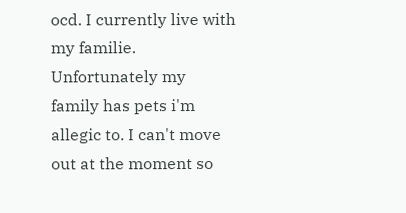ocd. I currently live with my familie. Unfortunately my family has pets i'm allegic to. I can't move out at the moment so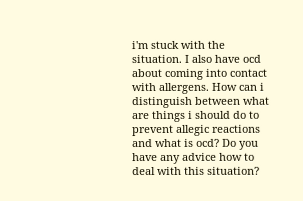i'm stuck with the situation. I also have ocd about coming into contact with allergens. How can i distinguish between what are things i should do to prevent allegic reactions and what is ocd? Do you have any advice how to deal with this situation?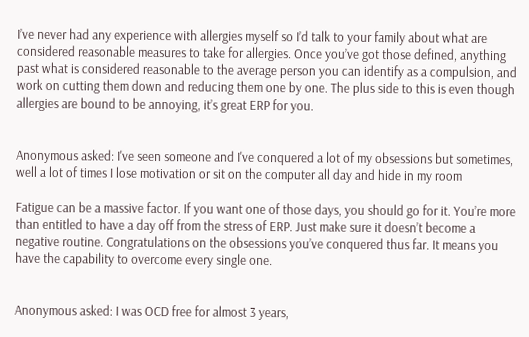I’ve never had any experience with allergies myself so I’d talk to your family about what are considered reasonable measures to take for allergies. Once you’ve got those defined, anything past what is considered reasonable to the average person you can identify as a compulsion, and work on cutting them down and reducing them one by one. The plus side to this is even though allergies are bound to be annoying, it’s great ERP for you.


Anonymous asked: I've seen someone and I've conquered a lot of my obsessions but sometimes, well a lot of times I lose motivation or sit on the computer all day and hide in my room

Fatigue can be a massive factor. If you want one of those days, you should go for it. You’re more than entitled to have a day off from the stress of ERP. Just make sure it doesn’t become a negative routine. Congratulations on the obsessions you’ve conquered thus far. It means you have the capability to overcome every single one.


Anonymous asked: I was OCD free for almost 3 years,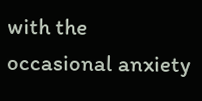with the occasional anxiety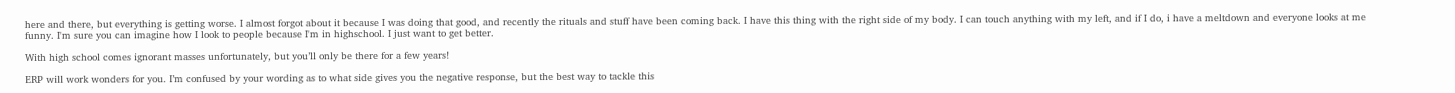here and there, but everything is getting worse. I almost forgot about it because I was doing that good, and recently the rituals and stuff have been coming back. I have this thing with the right side of my body. I can touch anything with my left, and if I do, i have a meltdown and everyone looks at me funny. I'm sure you can imagine how I look to people because I'm in highschool. I just want to get better.

With high school comes ignorant masses unfortunately, but you’ll only be there for a few years!

ERP will work wonders for you. I’m confused by your wording as to what side gives you the negative response, but the best way to tackle this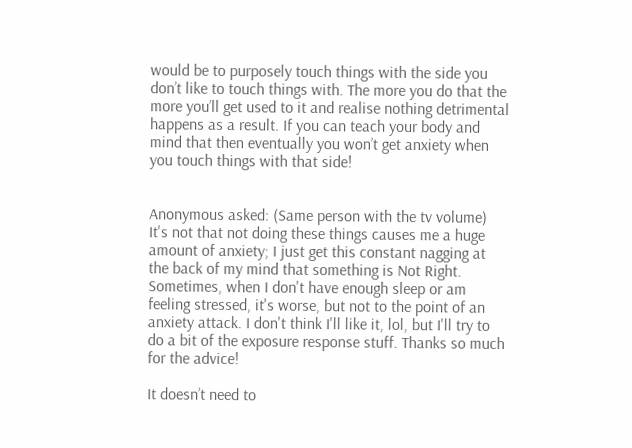would be to purposely touch things with the side you don’t like to touch things with. The more you do that the more you’ll get used to it and realise nothing detrimental happens as a result. If you can teach your body and mind that then eventually you won’t get anxiety when you touch things with that side!


Anonymous asked: (Same person with the tv volume) It's not that not doing these things causes me a huge amount of anxiety; I just get this constant nagging at the back of my mind that something is Not Right. Sometimes, when I don't have enough sleep or am feeling stressed, it's worse, but not to the point of an anxiety attack. I don't think I'll like it, lol, but I'll try to do a bit of the exposure response stuff. Thanks so much for the advice!

It doesn’t need to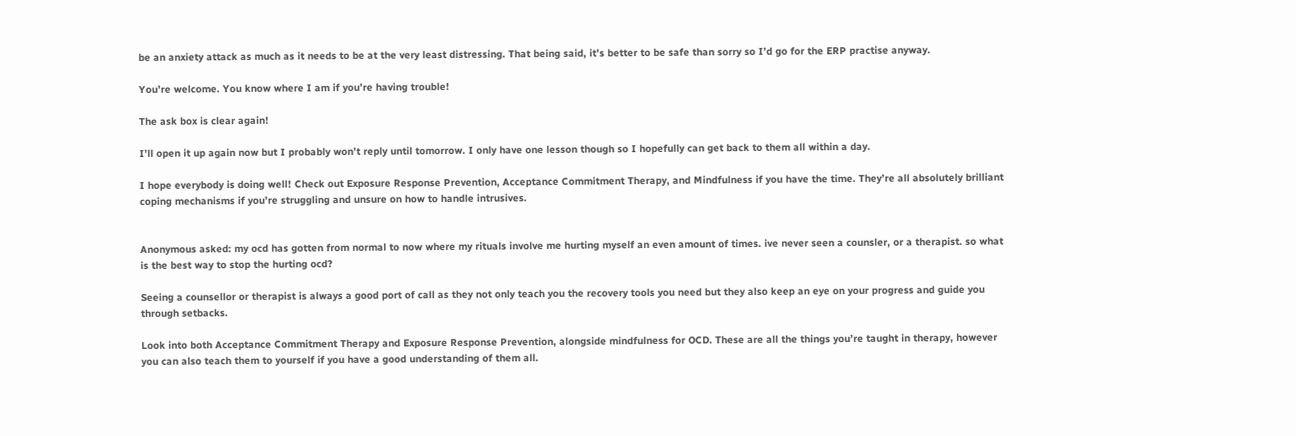be an anxiety attack as much as it needs to be at the very least distressing. That being said, it’s better to be safe than sorry so I’d go for the ERP practise anyway.

You’re welcome. You know where I am if you’re having trouble!

The ask box is clear again!

I’ll open it up again now but I probably won’t reply until tomorrow. I only have one lesson though so I hopefully can get back to them all within a day.

I hope everybody is doing well! Check out Exposure Response Prevention, Acceptance Commitment Therapy, and Mindfulness if you have the time. They’re all absolutely brilliant coping mechanisms if you’re struggling and unsure on how to handle intrusives.


Anonymous asked: my ocd has gotten from normal to now where my rituals involve me hurting myself an even amount of times. ive never seen a counsler, or a therapist. so what is the best way to stop the hurting ocd?

Seeing a counsellor or therapist is always a good port of call as they not only teach you the recovery tools you need but they also keep an eye on your progress and guide you through setbacks.

Look into both Acceptance Commitment Therapy and Exposure Response Prevention, alongside mindfulness for OCD. These are all the things you’re taught in therapy, however you can also teach them to yourself if you have a good understanding of them all.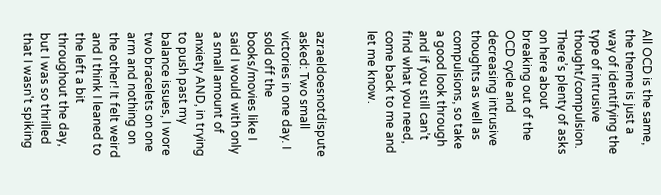All OCD is the same, the theme is just a way of identifying the type of intrusive thought/compulsion. There’s plenty of asks on here about breaking out of the OCD cycle and decreasing intrusive thoughts as well as compulsions, so take a good look through and if you still can’t find what you need, come back to me and let me know.


azraeldoesnotdispute asked: Two small victories in one day. I sold off the books/movies like I said I would with only a small amount of anxiety AND, in trying to push past my balance issues, I wore two bracelets on one arm and nothing on the other! It felt weird and I think I leaned to the left a bit throughout the day, but I was so thrilled that I wasn't spiking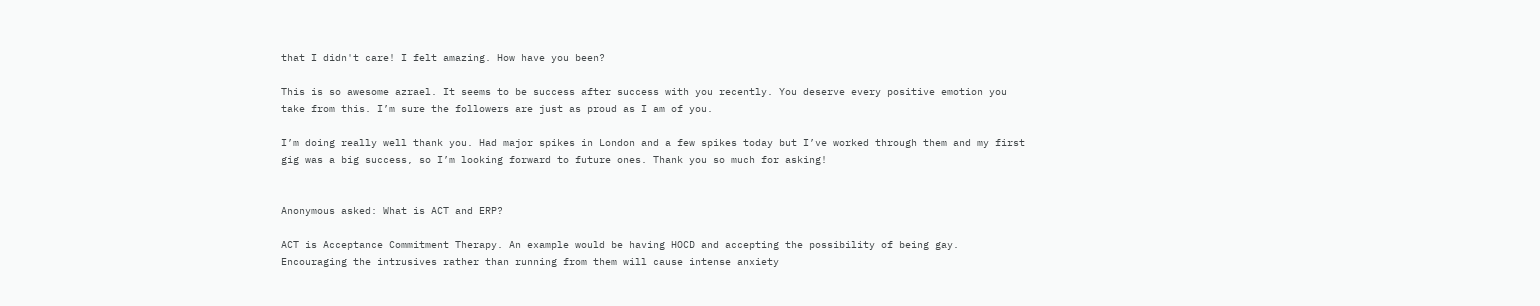that I didn't care! I felt amazing. How have you been?

This is so awesome azrael. It seems to be success after success with you recently. You deserve every positive emotion you take from this. I’m sure the followers are just as proud as I am of you.

I’m doing really well thank you. Had major spikes in London and a few spikes today but I’ve worked through them and my first gig was a big success, so I’m looking forward to future ones. Thank you so much for asking!


Anonymous asked: What is ACT and ERP?

ACT is Acceptance Commitment Therapy. An example would be having HOCD and accepting the possibility of being gay. Encouraging the intrusives rather than running from them will cause intense anxiety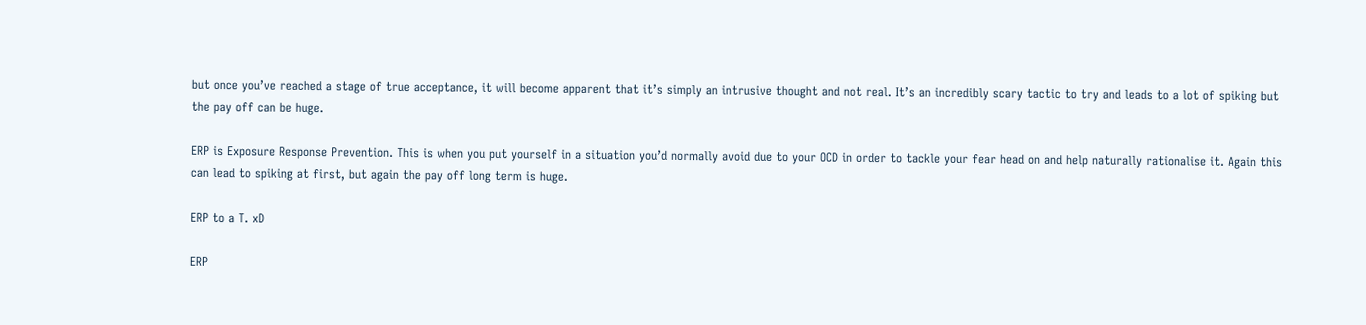but once you’ve reached a stage of true acceptance, it will become apparent that it’s simply an intrusive thought and not real. It’s an incredibly scary tactic to try and leads to a lot of spiking but the pay off can be huge.

ERP is Exposure Response Prevention. This is when you put yourself in a situation you’d normally avoid due to your OCD in order to tackle your fear head on and help naturally rationalise it. Again this can lead to spiking at first, but again the pay off long term is huge.

ERP to a T. xD

ERP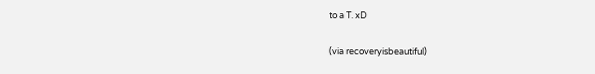to a T. xD

(via recoveryisbeautiful)